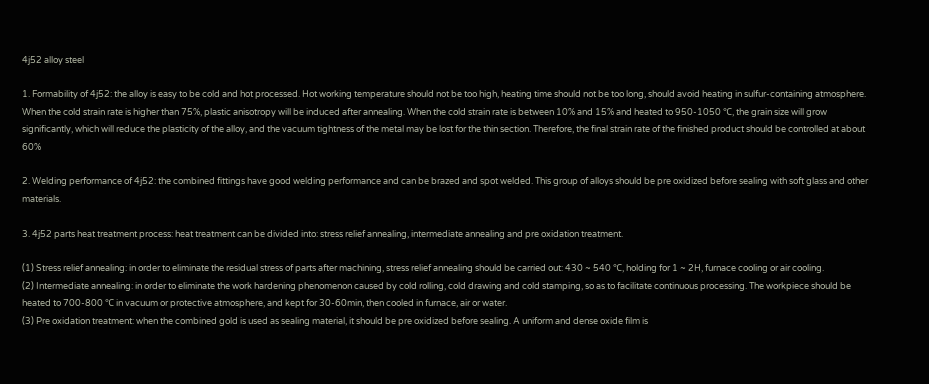4j52 alloy steel

1. Formability of 4j52: the alloy is easy to be cold and hot processed. Hot working temperature should not be too high, heating time should not be too long, should avoid heating in sulfur-containing atmosphere. When the cold strain rate is higher than 75%, plastic anisotropy will be induced after annealing. When the cold strain rate is between 10% and 15% and heated to 950-1050 ℃, the grain size will grow significantly, which will reduce the plasticity of the alloy, and the vacuum tightness of the metal may be lost for the thin section. Therefore, the final strain rate of the finished product should be controlled at about 60%

2. Welding performance of 4j52: the combined fittings have good welding performance and can be brazed and spot welded. This group of alloys should be pre oxidized before sealing with soft glass and other materials.

3. 4j52 parts heat treatment process: heat treatment can be divided into: stress relief annealing, intermediate annealing and pre oxidation treatment.

(1) Stress relief annealing: in order to eliminate the residual stress of parts after machining, stress relief annealing should be carried out: 430 ~ 540 ℃, holding for 1 ~ 2H, furnace cooling or air cooling.
(2) Intermediate annealing: in order to eliminate the work hardening phenomenon caused by cold rolling, cold drawing and cold stamping, so as to facilitate continuous processing. The workpiece should be heated to 700-800 ℃ in vacuum or protective atmosphere, and kept for 30-60min, then cooled in furnace, air or water.
(3) Pre oxidation treatment: when the combined gold is used as sealing material, it should be pre oxidized before sealing. A uniform and dense oxide film is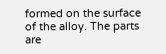formed on the surface of the alloy. The parts are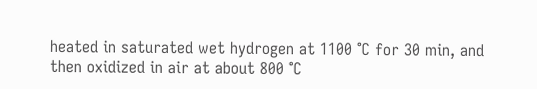heated in saturated wet hydrogen at 1100 ℃ for 30 min, and then oxidized in air at about 800 ℃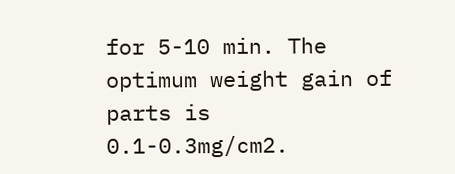for 5-10 min. The optimum weight gain of parts is 0.1-0.3mg/cm2.